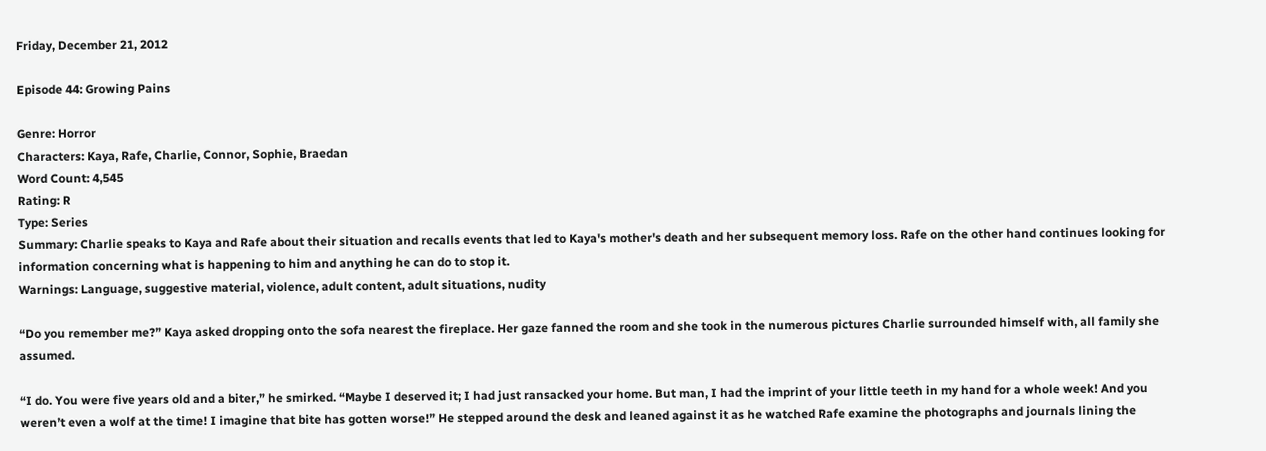Friday, December 21, 2012

Episode 44: Growing Pains

Genre: Horror
Characters: Kaya, Rafe, Charlie, Connor, Sophie, Braedan
Word Count: 4,545
Rating: R
Type: Series
Summary: Charlie speaks to Kaya and Rafe about their situation and recalls events that led to Kaya's mother's death and her subsequent memory loss. Rafe on the other hand continues looking for information concerning what is happening to him and anything he can do to stop it.
Warnings: Language, suggestive material, violence, adult content, adult situations, nudity

“Do you remember me?” Kaya asked dropping onto the sofa nearest the fireplace. Her gaze fanned the room and she took in the numerous pictures Charlie surrounded himself with, all family she assumed.

“I do. You were five years old and a biter,” he smirked. “Maybe I deserved it; I had just ransacked your home. But man, I had the imprint of your little teeth in my hand for a whole week! And you weren’t even a wolf at the time! I imagine that bite has gotten worse!” He stepped around the desk and leaned against it as he watched Rafe examine the photographs and journals lining the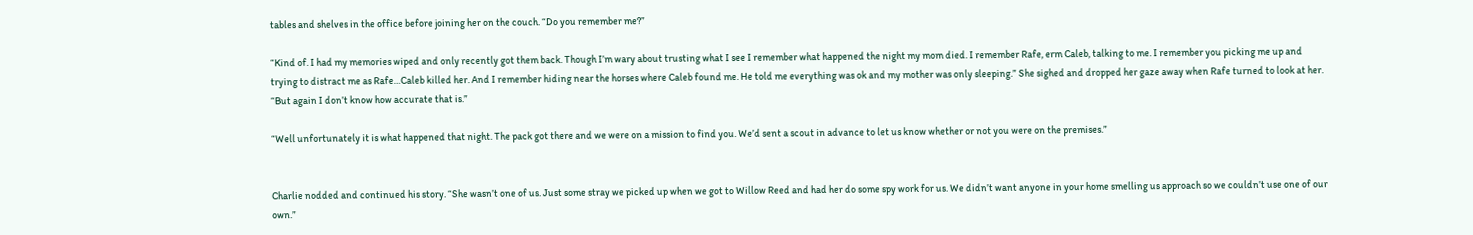tables and shelves in the office before joining her on the couch. “Do you remember me?”

“Kind of. I had my memories wiped and only recently got them back. Though I’m wary about trusting what I see I remember what happened the night my mom died. I remember Rafe, erm Caleb, talking to me. I remember you picking me up and trying to distract me as Rafe…Caleb killed her. And I remember hiding near the horses where Caleb found me. He told me everything was ok and my mother was only sleeping.” She sighed and dropped her gaze away when Rafe turned to look at her. “But again I don’t know how accurate that is.”

“Well unfortunately it is what happened that night. The pack got there and we were on a mission to find you. We’d sent a scout in advance to let us know whether or not you were on the premises.”


Charlie nodded and continued his story. “She wasn’t one of us. Just some stray we picked up when we got to Willow Reed and had her do some spy work for us. We didn’t want anyone in your home smelling us approach so we couldn’t use one of our own.”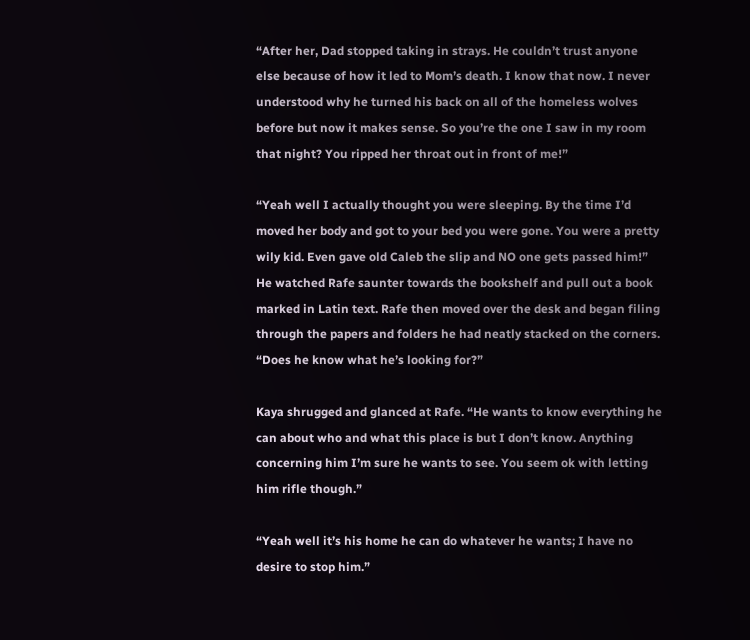“After her, Dad stopped taking in strays. He couldn’t trust anyone else because of how it led to Mom’s death. I know that now. I never understood why he turned his back on all of the homeless wolves before but now it makes sense. So you’re the one I saw in my room that night? You ripped her throat out in front of me!”

“Yeah well I actually thought you were sleeping. By the time I’d moved her body and got to your bed you were gone. You were a pretty wily kid. Even gave old Caleb the slip and NO one gets passed him!” He watched Rafe saunter towards the bookshelf and pull out a book marked in Latin text. Rafe then moved over the desk and began filing through the papers and folders he had neatly stacked on the corners. “Does he know what he’s looking for?”

Kaya shrugged and glanced at Rafe. “He wants to know everything he can about who and what this place is but I don’t know. Anything concerning him I’m sure he wants to see. You seem ok with letting him rifle though.”

“Yeah well it’s his home he can do whatever he wants; I have no desire to stop him.”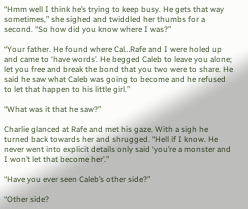“Hmm well I think he’s trying to keep busy. He gets that way sometimes,” she sighed and twiddled her thumbs for a second. “So how did you know where I was?”

“Your father. He found where Cal…Rafe and I were holed up and came to ‘have words’. He begged Caleb to leave you alone; let you free and break the bond that you two were to share. He said he saw what Caleb was going to become and he refused to let that happen to his little girl.”

“What was it that he saw?”

Charlie glanced at Rafe and met his gaze. With a sigh he turned back towards her and shrugged. “Hell if I know. He never went into explicit details only said ‘you’re a monster and I won’t let that become her’.”

“Have you ever seen Caleb’s other side?”

“Other side?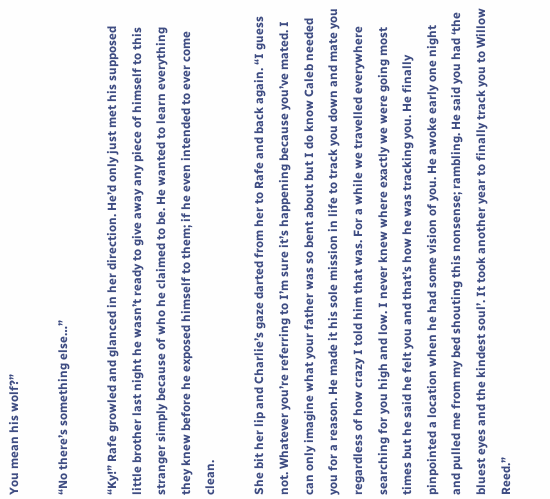You mean his wolf?”

“No there’s something else…”

“Ky!” Rafe growled and glanced in her direction. He’d only just met his supposed little brother last night he wasn’t ready to give away any piece of himself to this stranger simply because of who he claimed to be. He wanted to learn everything they knew before he exposed himself to them; if he even intended to ever come clean.

She bit her lip and Charlie’s gaze darted from her to Rafe and back again. “I guess not. Whatever you’re referring to I’m sure it’s happening because you’ve mated. I can only imagine what your father was so bent about but I do know Caleb needed you for a reason. He made it his sole mission in life to track you down and mate you regardless of how crazy I told him that was. For a while we travelled everywhere searching for you high and low. I never knew where exactly we were going most times but he said he felt you and that’s how he was tracking you. He finally pinpointed a location when he had some vision of you. He awoke early one night and pulled me from my bed shouting this nonsense; rambling. He said you had ‘the bluest eyes and the kindest soul’. It took another year to finally track you to Willow Reed.”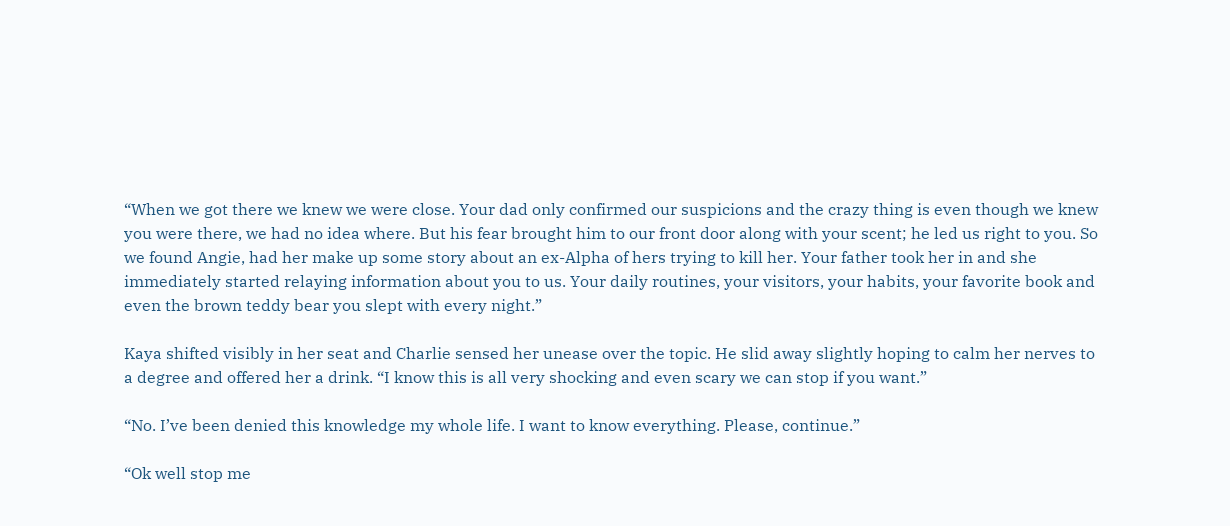“When we got there we knew we were close. Your dad only confirmed our suspicions and the crazy thing is even though we knew you were there, we had no idea where. But his fear brought him to our front door along with your scent; he led us right to you. So we found Angie, had her make up some story about an ex-Alpha of hers trying to kill her. Your father took her in and she immediately started relaying information about you to us. Your daily routines, your visitors, your habits, your favorite book and even the brown teddy bear you slept with every night.”

Kaya shifted visibly in her seat and Charlie sensed her unease over the topic. He slid away slightly hoping to calm her nerves to a degree and offered her a drink. “I know this is all very shocking and even scary we can stop if you want.”

“No. I’ve been denied this knowledge my whole life. I want to know everything. Please, continue.”

“Ok well stop me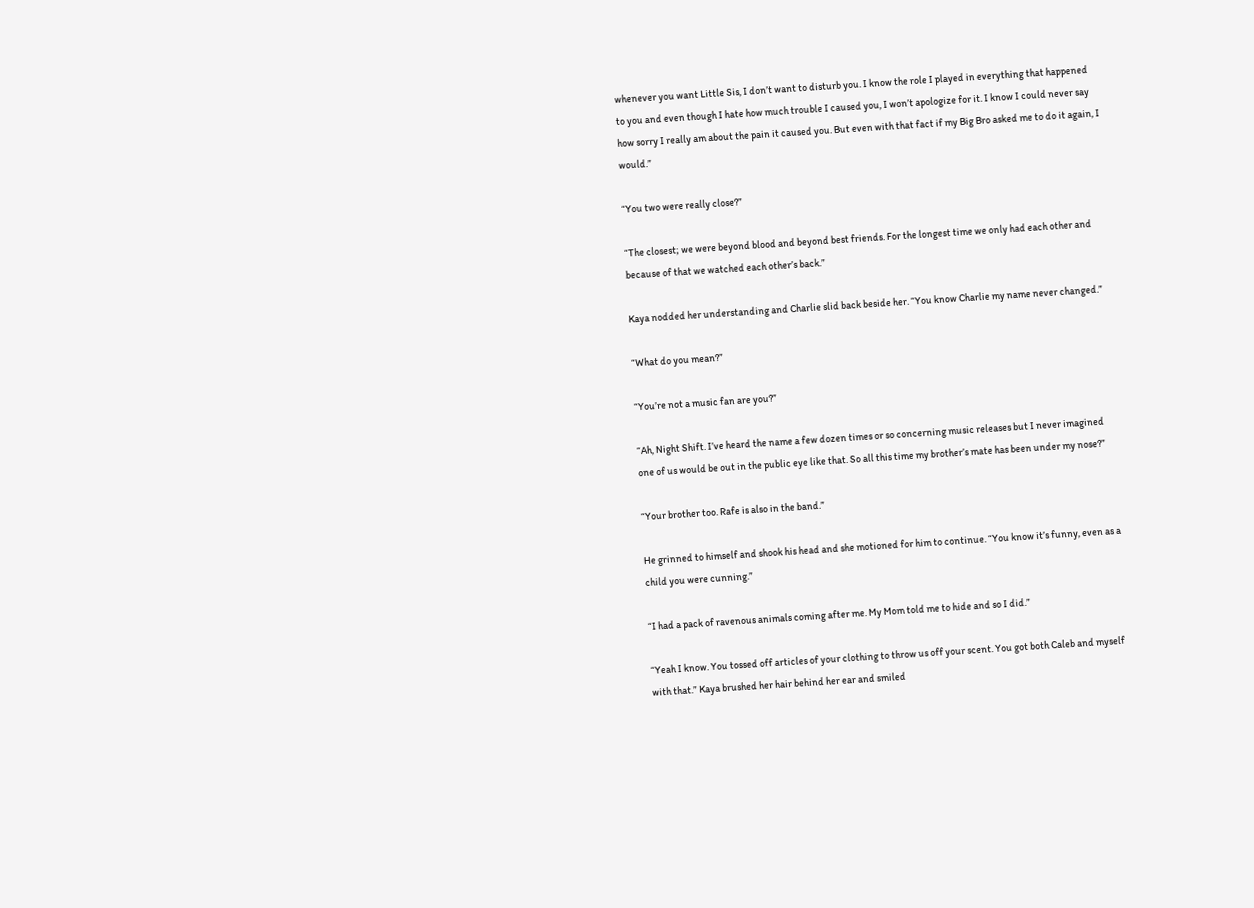whenever you want Little Sis, I don’t want to disturb you. I know the role I played in everything that happened to you and even though I hate how much trouble I caused you, I won’t apologize for it. I know I could never say how sorry I really am about the pain it caused you. But even with that fact if my Big Bro asked me to do it again, I would.”

“You two were really close?”

“The closest; we were beyond blood and beyond best friends. For the longest time we only had each other and because of that we watched each other’s back.”

Kaya nodded her understanding and Charlie slid back beside her. “You know Charlie my name never changed.”

“What do you mean?”

“You’re not a music fan are you?”

“Ah, Night Shift. I’ve heard the name a few dozen times or so concerning music releases but I never imagined one of us would be out in the public eye like that. So all this time my brother’s mate has been under my nose?”

“Your brother too. Rafe is also in the band.”

He grinned to himself and shook his head and she motioned for him to continue. “You know it’s funny, even as a child you were cunning.”

“I had a pack of ravenous animals coming after me. My Mom told me to hide and so I did.”

“Yeah I know. You tossed off articles of your clothing to throw us off your scent. You got both Caleb and myself with that.” Kaya brushed her hair behind her ear and smiled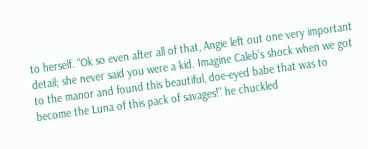to herself. “Ok so even after all of that, Angie left out one very important detail; she never said you were a kid. Imagine Caleb’s shock when we got to the manor and found this beautiful, doe-eyed babe that was to become the Luna of this pack of savages!” he chuckled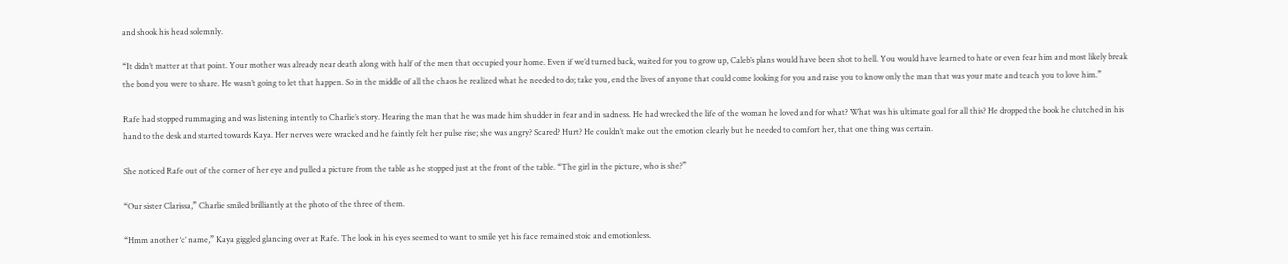and shook his head solemnly.

“It didn’t matter at that point. Your mother was already near death along with half of the men that occupied your home. Even if we’d turned back, waited for you to grow up, Caleb’s plans would have been shot to hell. You would have learned to hate or even fear him and most likely break the bond you were to share. He wasn’t going to let that happen. So in the middle of all the chaos he realized what he needed to do; take you, end the lives of anyone that could come looking for you and raise you to know only the man that was your mate and teach you to love him.”

Rafe had stopped rummaging and was listening intently to Charlie’s story. Hearing the man that he was made him shudder in fear and in sadness. He had wrecked the life of the woman he loved and for what? What was his ultimate goal for all this? He dropped the book he clutched in his hand to the desk and started towards Kaya. Her nerves were wracked and he faintly felt her pulse rise; she was angry? Scared? Hurt? He couldn’t make out the emotion clearly but he needed to comfort her, that one thing was certain.

She noticed Rafe out of the corner of her eye and pulled a picture from the table as he stopped just at the front of the table. “The girl in the picture, who is she?”

“Our sister Clarissa,” Charlie smiled brilliantly at the photo of the three of them.

“Hmm another ‘c’ name,” Kaya giggled glancing over at Rafe. The look in his eyes seemed to want to smile yet his face remained stoic and emotionless.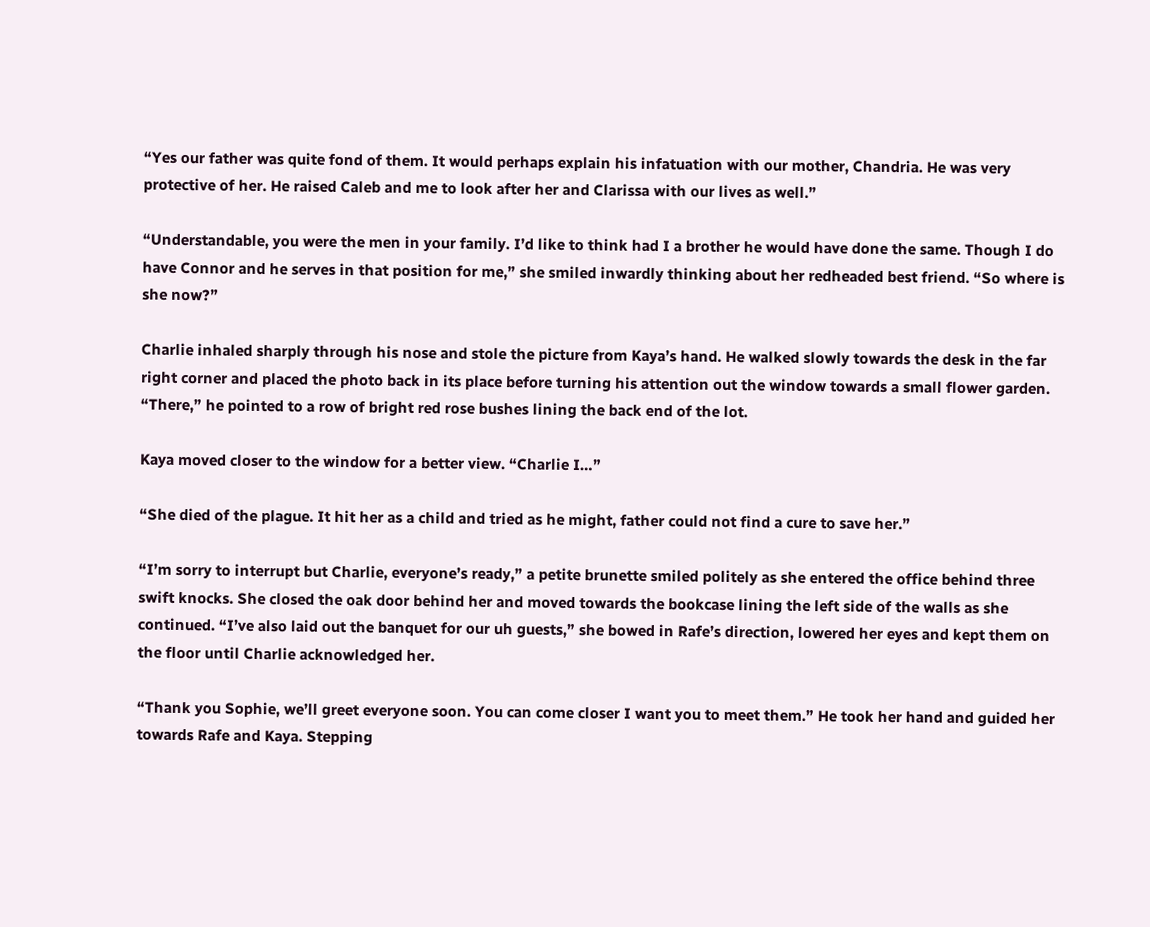“Yes our father was quite fond of them. It would perhaps explain his infatuation with our mother, Chandria. He was very protective of her. He raised Caleb and me to look after her and Clarissa with our lives as well.”

“Understandable, you were the men in your family. I’d like to think had I a brother he would have done the same. Though I do have Connor and he serves in that position for me,” she smiled inwardly thinking about her redheaded best friend. “So where is she now?”

Charlie inhaled sharply through his nose and stole the picture from Kaya’s hand. He walked slowly towards the desk in the far right corner and placed the photo back in its place before turning his attention out the window towards a small flower garden. “There,” he pointed to a row of bright red rose bushes lining the back end of the lot.

Kaya moved closer to the window for a better view. “Charlie I…”

“She died of the plague. It hit her as a child and tried as he might, father could not find a cure to save her.”

“I’m sorry to interrupt but Charlie, everyone’s ready,” a petite brunette smiled politely as she entered the office behind three swift knocks. She closed the oak door behind her and moved towards the bookcase lining the left side of the walls as she continued. “I’ve also laid out the banquet for our uh guests,” she bowed in Rafe’s direction, lowered her eyes and kept them on the floor until Charlie acknowledged her.

“Thank you Sophie, we’ll greet everyone soon. You can come closer I want you to meet them.” He took her hand and guided her towards Rafe and Kaya. Stepping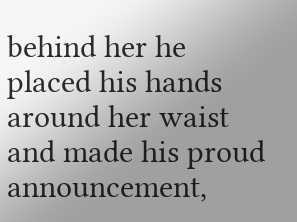behind her he placed his hands around her waist and made his proud announcement,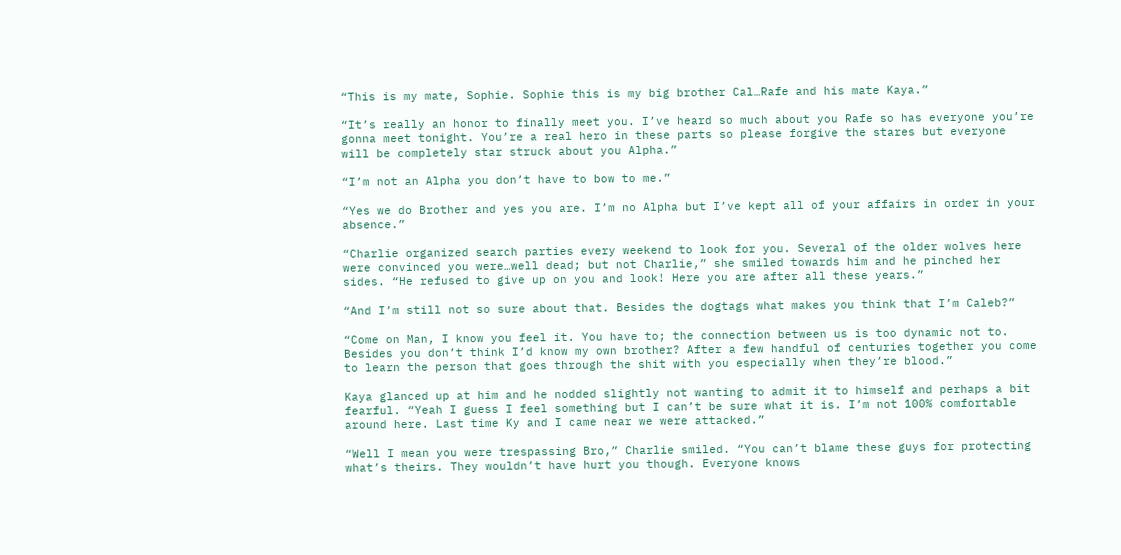“This is my mate, Sophie. Sophie this is my big brother Cal…Rafe and his mate Kaya.”

“It’s really an honor to finally meet you. I’ve heard so much about you Rafe so has everyone you’re gonna meet tonight. You’re a real hero in these parts so please forgive the stares but everyone will be completely star struck about you Alpha.”

“I’m not an Alpha you don’t have to bow to me.”

“Yes we do Brother and yes you are. I’m no Alpha but I’ve kept all of your affairs in order in your absence.”

“Charlie organized search parties every weekend to look for you. Several of the older wolves here were convinced you were…well dead; but not Charlie,” she smiled towards him and he pinched her sides. “He refused to give up on you and look! Here you are after all these years.”

“And I’m still not so sure about that. Besides the dogtags what makes you think that I’m Caleb?”

“Come on Man, I know you feel it. You have to; the connection between us is too dynamic not to. Besides you don’t think I’d know my own brother? After a few handful of centuries together you come to learn the person that goes through the shit with you especially when they’re blood.”

Kaya glanced up at him and he nodded slightly not wanting to admit it to himself and perhaps a bit fearful. “Yeah I guess I feel something but I can’t be sure what it is. I’m not 100% comfortable around here. Last time Ky and I came near we were attacked.”

“Well I mean you were trespassing Bro,” Charlie smiled. “You can’t blame these guys for protecting what’s theirs. They wouldn’t have hurt you though. Everyone knows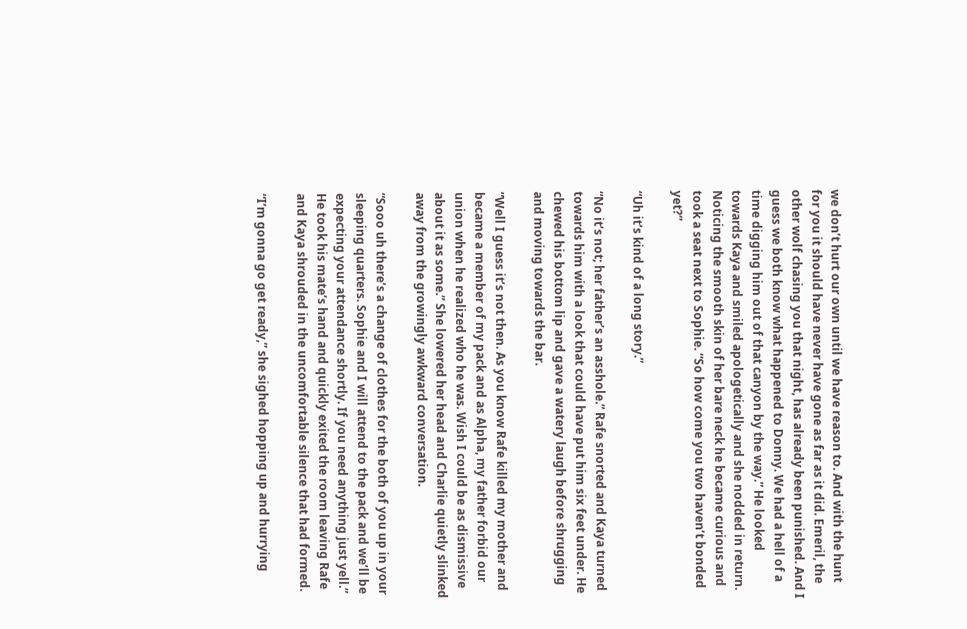we don’t hurt our own until we have reason to. And with the hunt for you it should have never have gone as far as it did. Emeril, the other wolf chasing you that night, has already been punished. And I guess we both know what happened to Donny. We had a hell of a time digging him out of that canyon by the way.” He looked towards Kaya and smiled apologetically and she nodded in return. Noticing the smooth skin of her bare neck he became curious and took a seat next to Sophie. “So how come you two haven’t bonded yet?”

“Uh it’s kind of a long story.”

“No it’s not; her father’s an asshole.” Rafe snorted and Kaya turned towards him with a look that could have put him six feet under. He chewed his bottom lip and gave a watery laugh before shrugging and moving towards the bar.

“Well I guess it’s not then. As you know Rafe killed my mother and became a member of my pack and as Alpha, my father forbid our union when he realized who he was. Wish I could be as dismissive about it as some.” She lowered her head and Charlie quietly slinked away from the growingly awkward conversation.

“Sooo uh there’s a change of clothes for the both of you up in your sleeping quarters. Sophie and I will attend to the pack and we’ll be expecting your attendance shortly. If you need anything just yell.” He took his mate’s hand and quickly exited the room leaving Rafe and Kaya shrouded in the uncomfortable silence that had formed.

“I’m gonna go get ready,” she sighed hopping up and hurrying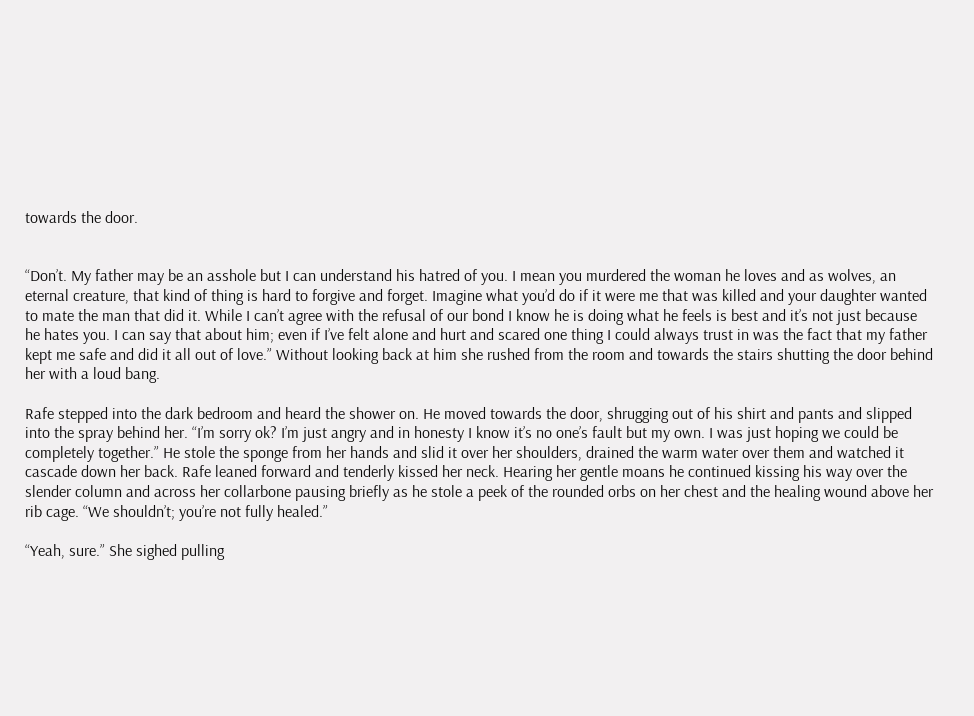towards the door.


“Don’t. My father may be an asshole but I can understand his hatred of you. I mean you murdered the woman he loves and as wolves, an eternal creature, that kind of thing is hard to forgive and forget. Imagine what you’d do if it were me that was killed and your daughter wanted to mate the man that did it. While I can’t agree with the refusal of our bond I know he is doing what he feels is best and it’s not just because he hates you. I can say that about him; even if I’ve felt alone and hurt and scared one thing I could always trust in was the fact that my father kept me safe and did it all out of love.” Without looking back at him she rushed from the room and towards the stairs shutting the door behind her with a loud bang.

Rafe stepped into the dark bedroom and heard the shower on. He moved towards the door, shrugging out of his shirt and pants and slipped into the spray behind her. “I’m sorry ok? I’m just angry and in honesty I know it’s no one’s fault but my own. I was just hoping we could be completely together.” He stole the sponge from her hands and slid it over her shoulders, drained the warm water over them and watched it cascade down her back. Rafe leaned forward and tenderly kissed her neck. Hearing her gentle moans he continued kissing his way over the slender column and across her collarbone pausing briefly as he stole a peek of the rounded orbs on her chest and the healing wound above her rib cage. “We shouldn’t; you’re not fully healed.”

“Yeah, sure.” She sighed pulling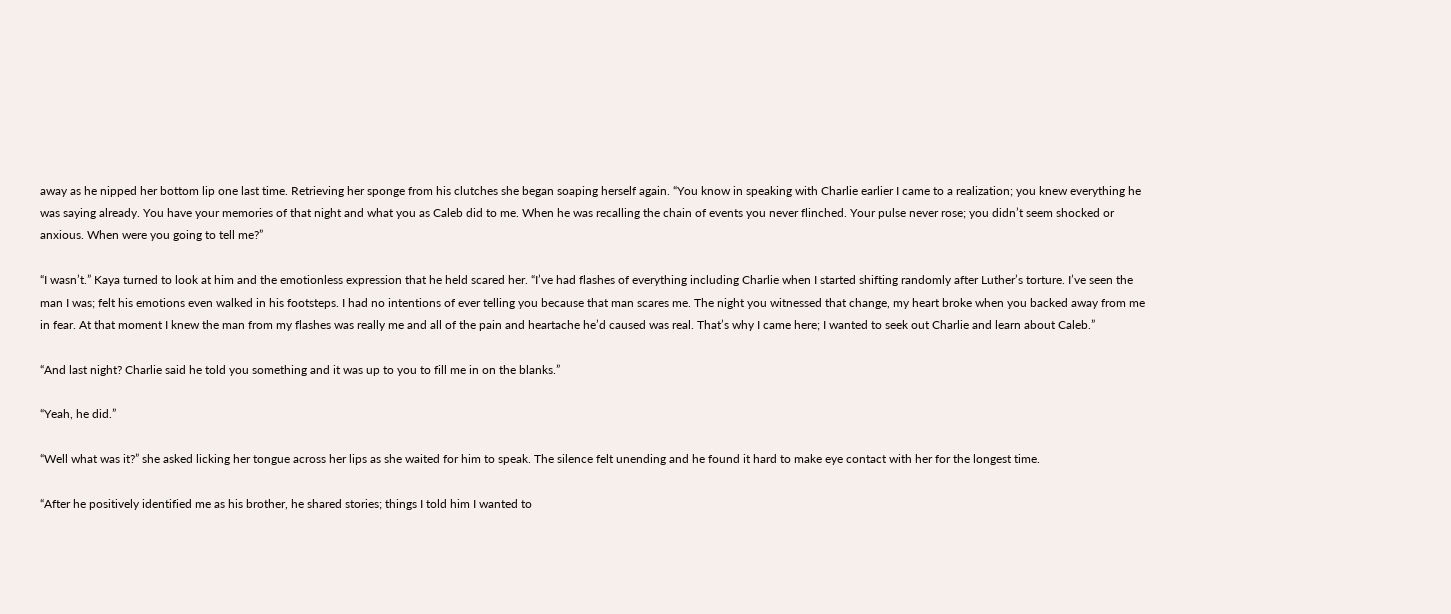away as he nipped her bottom lip one last time. Retrieving her sponge from his clutches she began soaping herself again. “You know in speaking with Charlie earlier I came to a realization; you knew everything he was saying already. You have your memories of that night and what you as Caleb did to me. When he was recalling the chain of events you never flinched. Your pulse never rose; you didn’t seem shocked or anxious. When were you going to tell me?”

“I wasn’t.” Kaya turned to look at him and the emotionless expression that he held scared her. “I’ve had flashes of everything including Charlie when I started shifting randomly after Luther’s torture. I’ve seen the man I was; felt his emotions even walked in his footsteps. I had no intentions of ever telling you because that man scares me. The night you witnessed that change, my heart broke when you backed away from me in fear. At that moment I knew the man from my flashes was really me and all of the pain and heartache he’d caused was real. That’s why I came here; I wanted to seek out Charlie and learn about Caleb.”

“And last night? Charlie said he told you something and it was up to you to fill me in on the blanks.”

“Yeah, he did.”

“Well what was it?” she asked licking her tongue across her lips as she waited for him to speak. The silence felt unending and he found it hard to make eye contact with her for the longest time.

“After he positively identified me as his brother, he shared stories; things I told him I wanted to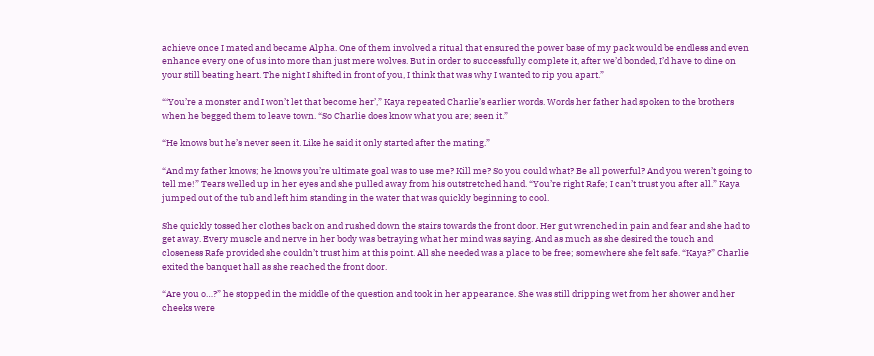achieve once I mated and became Alpha. One of them involved a ritual that ensured the power base of my pack would be endless and even enhance every one of us into more than just mere wolves. But in order to successfully complete it, after we’d bonded, I’d have to dine on your still beating heart. The night I shifted in front of you, I think that was why I wanted to rip you apart.”

“‘You’re a monster and I won’t let that become her’,” Kaya repeated Charlie’s earlier words. Words her father had spoken to the brothers when he begged them to leave town. “So Charlie does know what you are; seen it.”

“He knows but he’s never seen it. Like he said it only started after the mating.”

“And my father knows; he knows you’re ultimate goal was to use me? Kill me? So you could what? Be all powerful? And you weren’t going to tell me!” Tears welled up in her eyes and she pulled away from his outstretched hand. “You’re right Rafe; I can’t trust you after all.” Kaya jumped out of the tub and left him standing in the water that was quickly beginning to cool.

She quickly tossed her clothes back on and rushed down the stairs towards the front door. Her gut wrenched in pain and fear and she had to get away. Every muscle and nerve in her body was betraying what her mind was saying. And as much as she desired the touch and closeness Rafe provided she couldn’t trust him at this point. All she needed was a place to be free; somewhere she felt safe. “Kaya?” Charlie exited the banquet hall as she reached the front door.

“Are you o…?” he stopped in the middle of the question and took in her appearance. She was still dripping wet from her shower and her cheeks were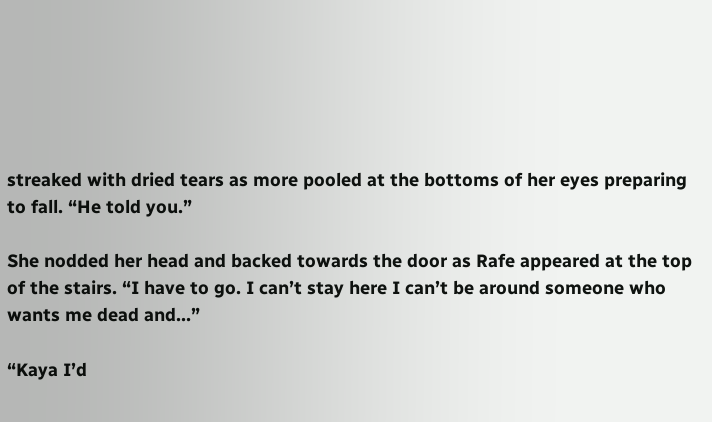streaked with dried tears as more pooled at the bottoms of her eyes preparing to fall. “He told you.”

She nodded her head and backed towards the door as Rafe appeared at the top of the stairs. “I have to go. I can’t stay here I can’t be around someone who wants me dead and…”

“Kaya I’d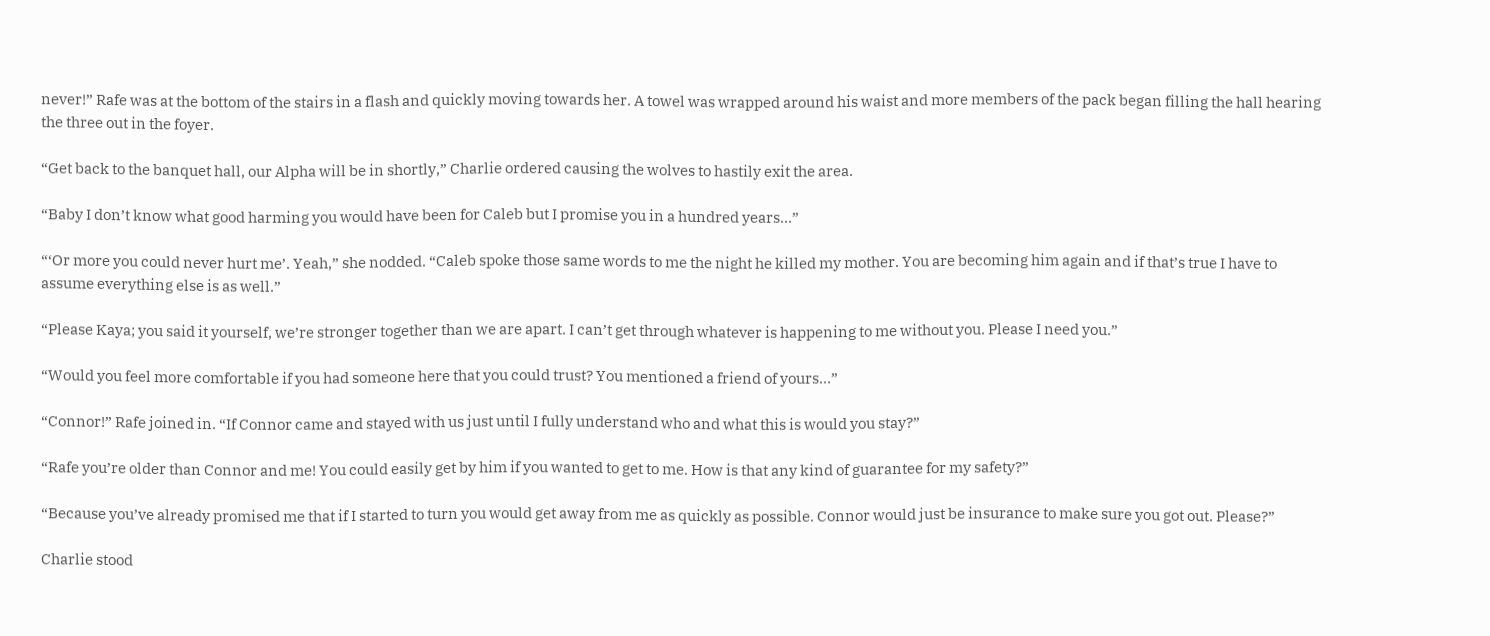never!” Rafe was at the bottom of the stairs in a flash and quickly moving towards her. A towel was wrapped around his waist and more members of the pack began filling the hall hearing the three out in the foyer.

“Get back to the banquet hall, our Alpha will be in shortly,” Charlie ordered causing the wolves to hastily exit the area.

“Baby I don’t know what good harming you would have been for Caleb but I promise you in a hundred years…”

“‘Or more you could never hurt me’. Yeah,” she nodded. “Caleb spoke those same words to me the night he killed my mother. You are becoming him again and if that’s true I have to assume everything else is as well.”

“Please Kaya; you said it yourself, we’re stronger together than we are apart. I can’t get through whatever is happening to me without you. Please I need you.”

“Would you feel more comfortable if you had someone here that you could trust? You mentioned a friend of yours…”

“Connor!” Rafe joined in. “If Connor came and stayed with us just until I fully understand who and what this is would you stay?”

“Rafe you’re older than Connor and me! You could easily get by him if you wanted to get to me. How is that any kind of guarantee for my safety?”

“Because you’ve already promised me that if I started to turn you would get away from me as quickly as possible. Connor would just be insurance to make sure you got out. Please?”

Charlie stood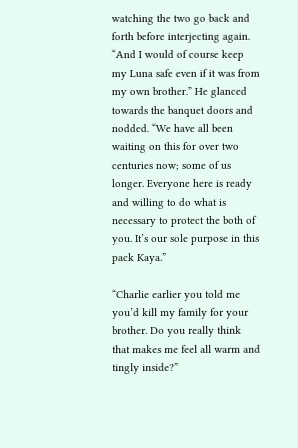watching the two go back and forth before interjecting again. “And I would of course keep my Luna safe even if it was from my own brother.” He glanced towards the banquet doors and nodded. “We have all been waiting on this for over two centuries now; some of us longer. Everyone here is ready and willing to do what is necessary to protect the both of you. It’s our sole purpose in this pack Kaya.”

“Charlie earlier you told me you’d kill my family for your brother. Do you really think that makes me feel all warm and tingly inside?”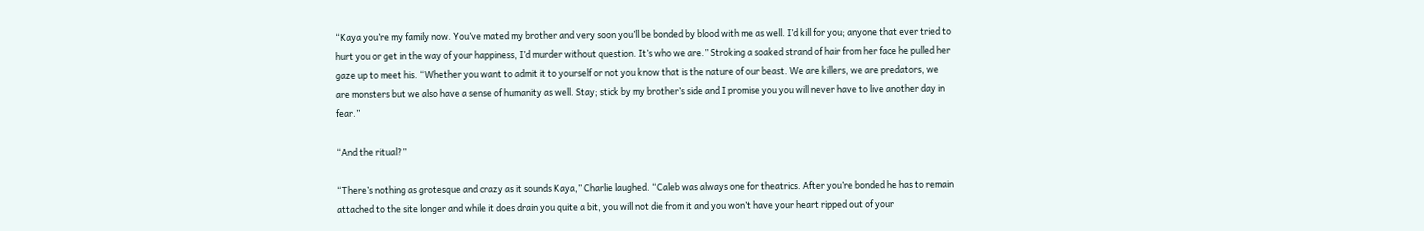“Kaya you’re my family now. You’ve mated my brother and very soon you’ll be bonded by blood with me as well. I’d kill for you; anyone that ever tried to hurt you or get in the way of your happiness, I’d murder without question. It’s who we are.” Stroking a soaked strand of hair from her face he pulled her gaze up to meet his. “Whether you want to admit it to yourself or not you know that is the nature of our beast. We are killers, we are predators, we are monsters but we also have a sense of humanity as well. Stay; stick by my brother’s side and I promise you you will never have to live another day in fear.”

“And the ritual?”

“There’s nothing as grotesque and crazy as it sounds Kaya,” Charlie laughed. “Caleb was always one for theatrics. After you’re bonded he has to remain attached to the site longer and while it does drain you quite a bit, you will not die from it and you won’t have your heart ripped out of your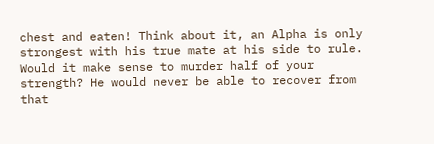chest and eaten! Think about it, an Alpha is only strongest with his true mate at his side to rule. Would it make sense to murder half of your strength? He would never be able to recover from that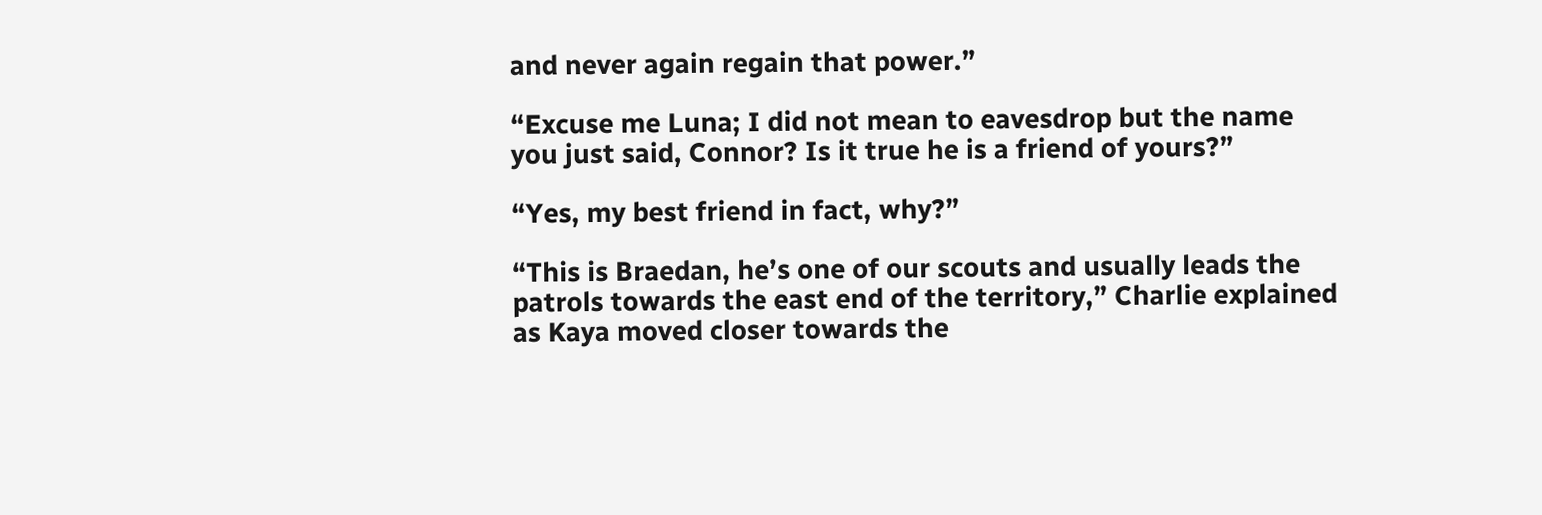and never again regain that power.”

“Excuse me Luna; I did not mean to eavesdrop but the name you just said, Connor? Is it true he is a friend of yours?”

“Yes, my best friend in fact, why?”

“This is Braedan, he’s one of our scouts and usually leads the patrols towards the east end of the territory,” Charlie explained as Kaya moved closer towards the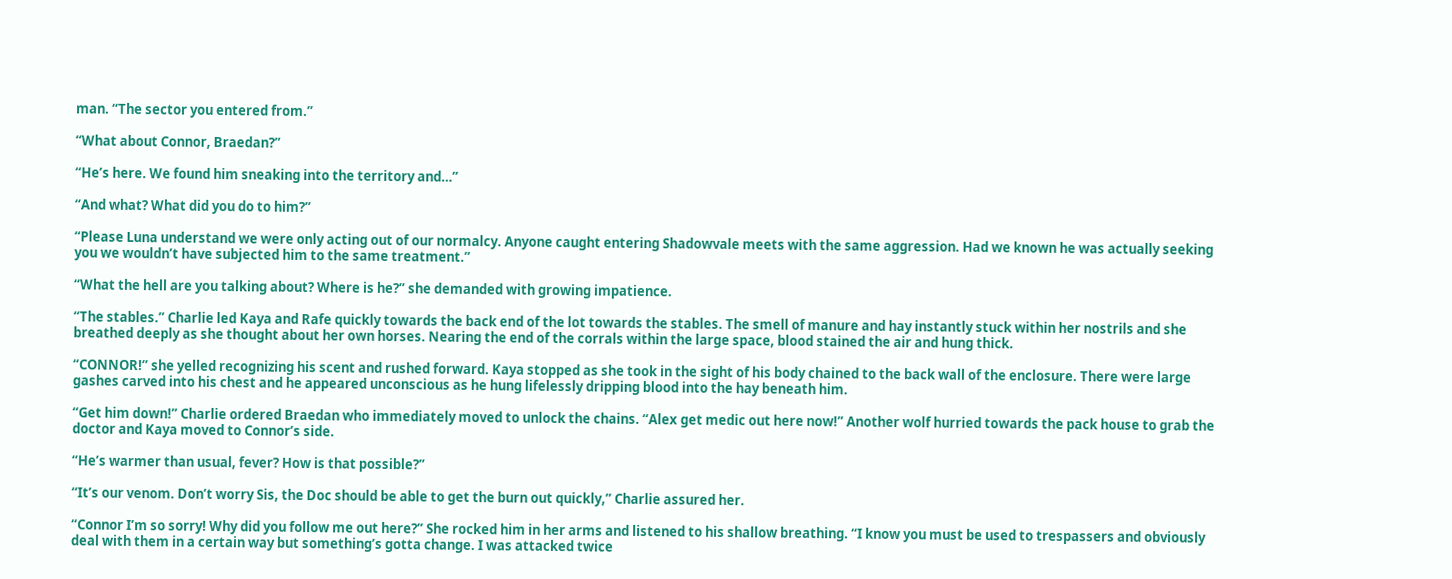man. “The sector you entered from.”

“What about Connor, Braedan?”

“He’s here. We found him sneaking into the territory and…”

“And what? What did you do to him?”

“Please Luna understand we were only acting out of our normalcy. Anyone caught entering Shadowvale meets with the same aggression. Had we known he was actually seeking you we wouldn’t have subjected him to the same treatment.”

“What the hell are you talking about? Where is he?” she demanded with growing impatience.

“The stables.” Charlie led Kaya and Rafe quickly towards the back end of the lot towards the stables. The smell of manure and hay instantly stuck within her nostrils and she breathed deeply as she thought about her own horses. Nearing the end of the corrals within the large space, blood stained the air and hung thick.

“CONNOR!” she yelled recognizing his scent and rushed forward. Kaya stopped as she took in the sight of his body chained to the back wall of the enclosure. There were large gashes carved into his chest and he appeared unconscious as he hung lifelessly dripping blood into the hay beneath him.

“Get him down!” Charlie ordered Braedan who immediately moved to unlock the chains. “Alex get medic out here now!” Another wolf hurried towards the pack house to grab the doctor and Kaya moved to Connor’s side.

“He’s warmer than usual, fever? How is that possible?”

“It’s our venom. Don’t worry Sis, the Doc should be able to get the burn out quickly,” Charlie assured her.

“Connor I’m so sorry! Why did you follow me out here?” She rocked him in her arms and listened to his shallow breathing. “I know you must be used to trespassers and obviously deal with them in a certain way but something’s gotta change. I was attacked twice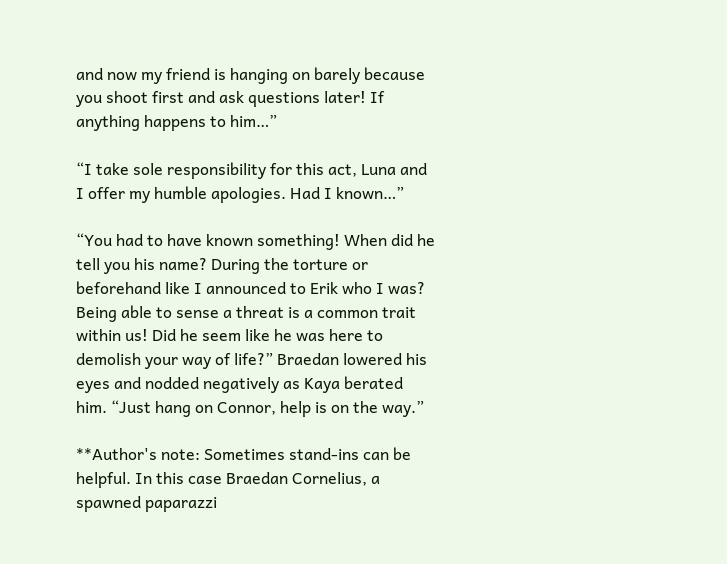and now my friend is hanging on barely because you shoot first and ask questions later! If anything happens to him…”

“I take sole responsibility for this act, Luna and I offer my humble apologies. Had I known…”

“You had to have known something! When did he tell you his name? During the torture or beforehand like I announced to Erik who I was? Being able to sense a threat is a common trait within us! Did he seem like he was here to demolish your way of life?” Braedan lowered his eyes and nodded negatively as Kaya berated him. “Just hang on Connor, help is on the way.”

**Author's note: Sometimes stand-ins can be helpful. In this case Braedan Cornelius, a spawned paparazzi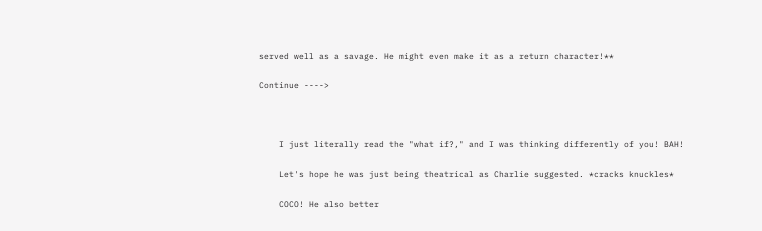served well as a savage. He might even make it as a return character!**

Continue ---->



    I just literally read the "what if?," and I was thinking differently of you! BAH!

    Let's hope he was just being theatrical as Charlie suggested. *cracks knuckles*

    COCO! He also better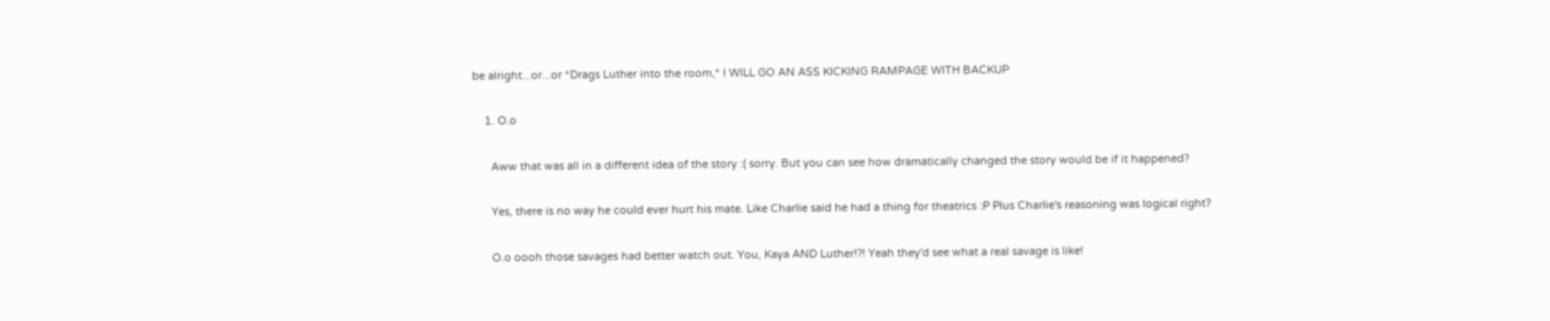be alright...or...or *Drags Luther into the room,* I WILL GO AN ASS KICKING RAMPAGE WITH BACKUP

    1. O.o

      Aww that was all in a different idea of the story :( sorry. But you can see how dramatically changed the story would be if it happened?

      Yes, there is no way he could ever hurt his mate. Like Charlie said he had a thing for theatrics :P Plus Charlie's reasoning was logical right?

      O.o oooh those savages had better watch out. You, Kaya AND Luther!?! Yeah they'd see what a real savage is like!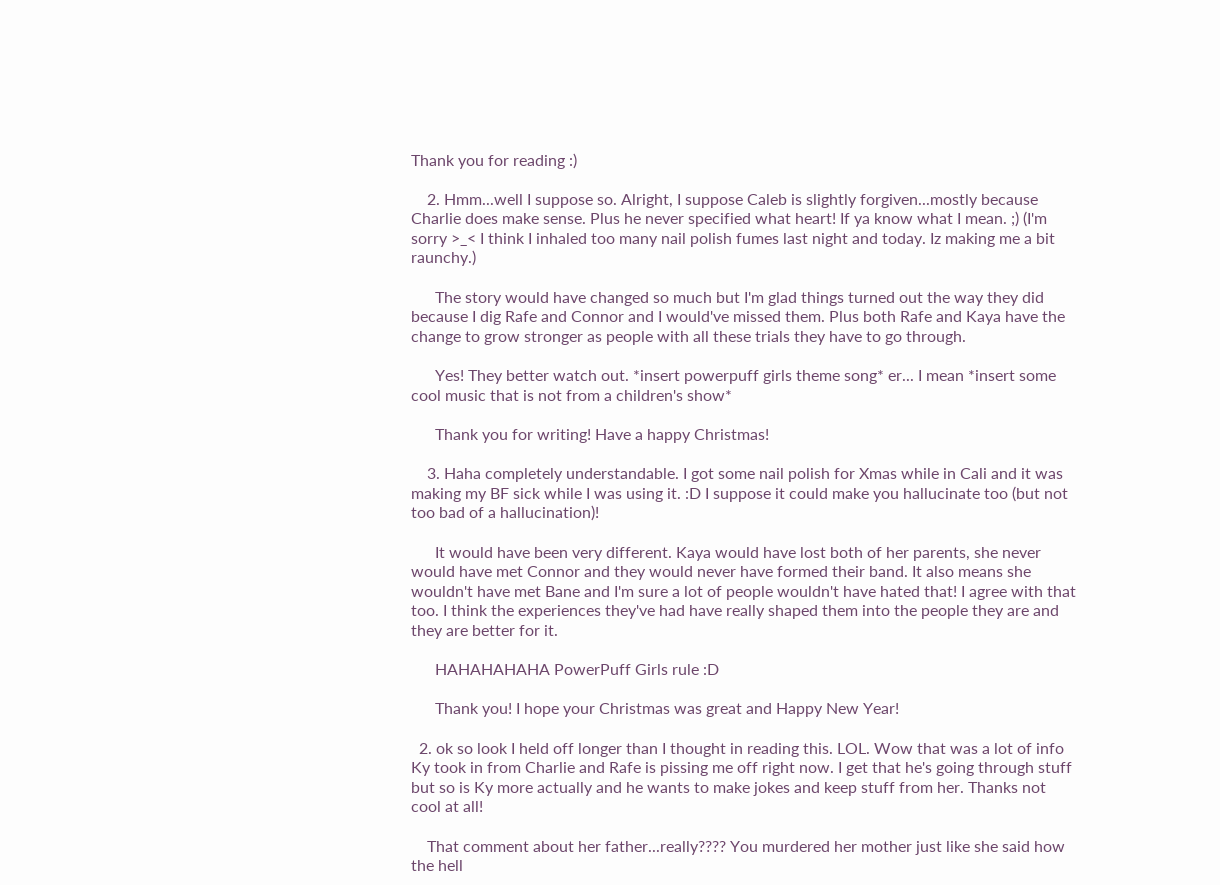Thank you for reading :)

    2. Hmm...well I suppose so. Alright, I suppose Caleb is slightly forgiven...mostly because Charlie does make sense. Plus he never specified what heart! If ya know what I mean. ;) (I'm sorry >_< I think I inhaled too many nail polish fumes last night and today. Iz making me a bit raunchy.)

      The story would have changed so much but I'm glad things turned out the way they did because I dig Rafe and Connor and I would've missed them. Plus both Rafe and Kaya have the change to grow stronger as people with all these trials they have to go through.

      Yes! They better watch out. *insert powerpuff girls theme song* er... I mean *insert some cool music that is not from a children's show*

      Thank you for writing! Have a happy Christmas!

    3. Haha completely understandable. I got some nail polish for Xmas while in Cali and it was making my BF sick while I was using it. :D I suppose it could make you hallucinate too (but not too bad of a hallucination)!

      It would have been very different. Kaya would have lost both of her parents, she never would have met Connor and they would never have formed their band. It also means she wouldn't have met Bane and I'm sure a lot of people wouldn't have hated that! I agree with that too. I think the experiences they've had have really shaped them into the people they are and they are better for it.

      HAHAHAHAHA PowerPuff Girls rule :D

      Thank you! I hope your Christmas was great and Happy New Year!

  2. ok so look I held off longer than I thought in reading this. LOL. Wow that was a lot of info Ky took in from Charlie and Rafe is pissing me off right now. I get that he's going through stuff but so is Ky more actually and he wants to make jokes and keep stuff from her. Thanks not cool at all!

    That comment about her father...really???? You murdered her mother just like she said how the hell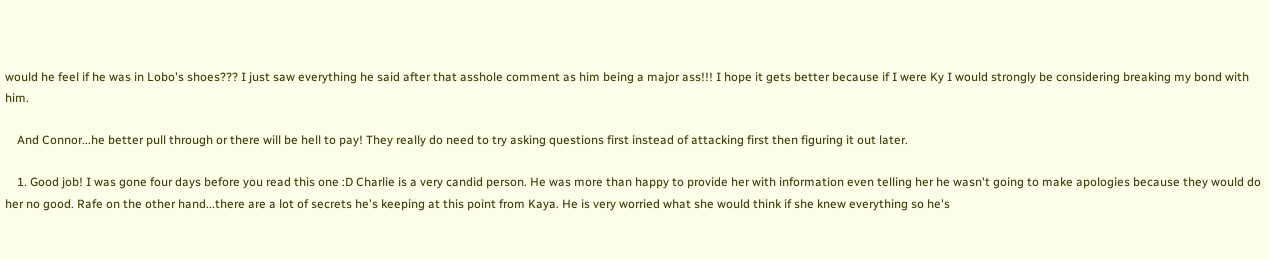would he feel if he was in Lobo's shoes??? I just saw everything he said after that asshole comment as him being a major ass!!! I hope it gets better because if I were Ky I would strongly be considering breaking my bond with him.

    And Connor...he better pull through or there will be hell to pay! They really do need to try asking questions first instead of attacking first then figuring it out later.

    1. Good job! I was gone four days before you read this one :D Charlie is a very candid person. He was more than happy to provide her with information even telling her he wasn't going to make apologies because they would do her no good. Rafe on the other hand...there are a lot of secrets he's keeping at this point from Kaya. He is very worried what she would think if she knew everything so he's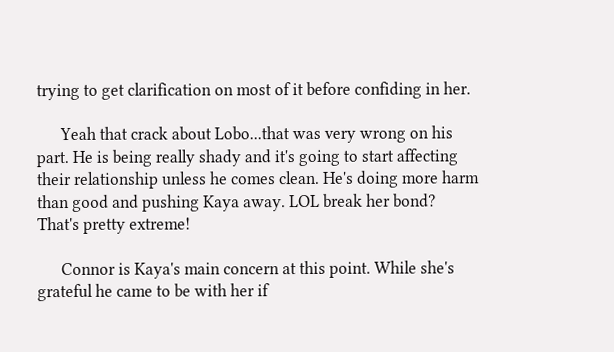trying to get clarification on most of it before confiding in her.

      Yeah that crack about Lobo...that was very wrong on his part. He is being really shady and it's going to start affecting their relationship unless he comes clean. He's doing more harm than good and pushing Kaya away. LOL break her bond? That's pretty extreme!

      Connor is Kaya's main concern at this point. While she's grateful he came to be with her if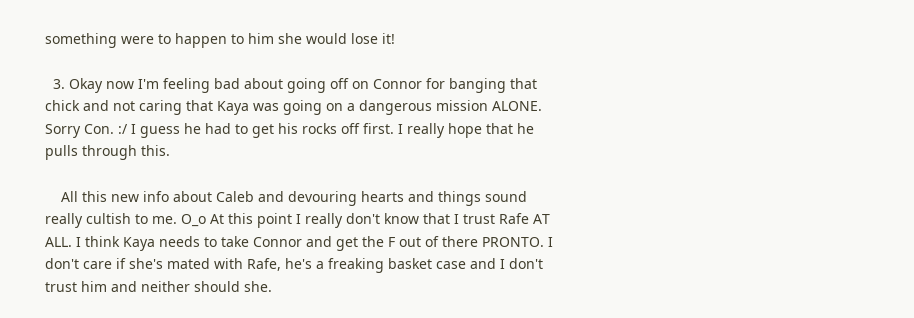something were to happen to him she would lose it!

  3. Okay now I'm feeling bad about going off on Connor for banging that chick and not caring that Kaya was going on a dangerous mission ALONE. Sorry Con. :/ I guess he had to get his rocks off first. I really hope that he pulls through this.

    All this new info about Caleb and devouring hearts and things sound really cultish to me. O_o At this point I really don't know that I trust Rafe AT ALL. I think Kaya needs to take Connor and get the F out of there PRONTO. I don't care if she's mated with Rafe, he's a freaking basket case and I don't trust him and neither should she.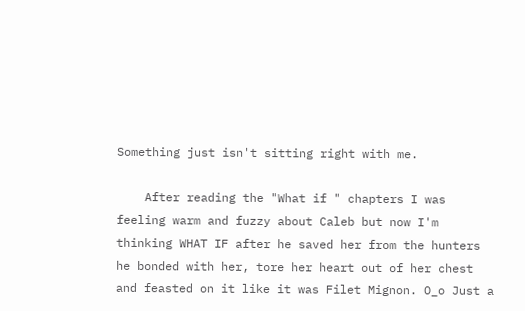Something just isn't sitting right with me.

    After reading the "What if " chapters I was feeling warm and fuzzy about Caleb but now I'm thinking WHAT IF after he saved her from the hunters he bonded with her, tore her heart out of her chest and feasted on it like it was Filet Mignon. O_o Just a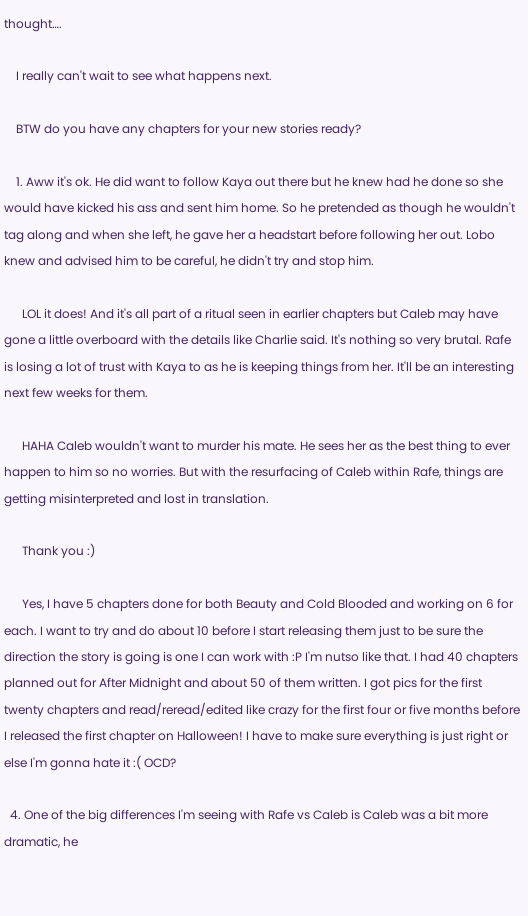thought….

    I really can't wait to see what happens next.

    BTW do you have any chapters for your new stories ready?

    1. Aww it's ok. He did want to follow Kaya out there but he knew had he done so she would have kicked his ass and sent him home. So he pretended as though he wouldn't tag along and when she left, he gave her a headstart before following her out. Lobo knew and advised him to be careful, he didn't try and stop him.

      LOL it does! And it's all part of a ritual seen in earlier chapters but Caleb may have gone a little overboard with the details like Charlie said. It's nothing so very brutal. Rafe is losing a lot of trust with Kaya to as he is keeping things from her. It'll be an interesting next few weeks for them.

      HAHA Caleb wouldn't want to murder his mate. He sees her as the best thing to ever happen to him so no worries. But with the resurfacing of Caleb within Rafe, things are getting misinterpreted and lost in translation.

      Thank you :)

      Yes, I have 5 chapters done for both Beauty and Cold Blooded and working on 6 for each. I want to try and do about 10 before I start releasing them just to be sure the direction the story is going is one I can work with :P I'm nutso like that. I had 40 chapters planned out for After Midnight and about 50 of them written. I got pics for the first twenty chapters and read/reread/edited like crazy for the first four or five months before I released the first chapter on Halloween! I have to make sure everything is just right or else I'm gonna hate it :( OCD?

  4. One of the big differences I'm seeing with Rafe vs Caleb is Caleb was a bit more dramatic, he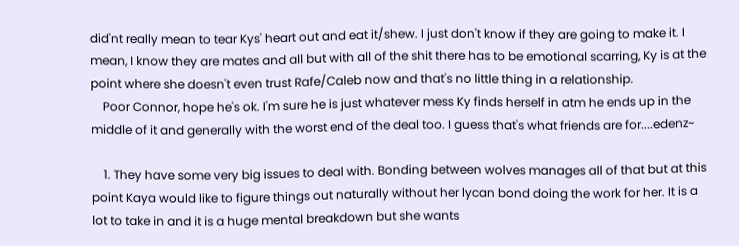did'nt really mean to tear Kys' heart out and eat it/shew. I just don't know if they are going to make it. I mean, I know they are mates and all but with all of the shit there has to be emotional scarring, Ky is at the point where she doesn't even trust Rafe/Caleb now and that's no little thing in a relationship.
    Poor Connor, hope he's ok. I'm sure he is just whatever mess Ky finds herself in atm he ends up in the middle of it and generally with the worst end of the deal too. I guess that's what friends are for....edenz~

    1. They have some very big issues to deal with. Bonding between wolves manages all of that but at this point Kaya would like to figure things out naturally without her lycan bond doing the work for her. It is a lot to take in and it is a huge mental breakdown but she wants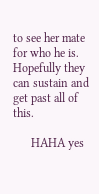to see her mate for who he is. Hopefully they can sustain and get past all of this.

      HAHA yes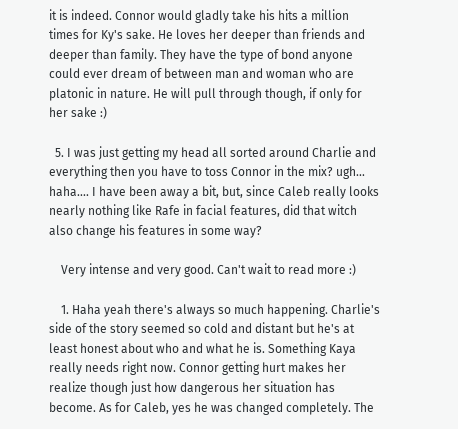it is indeed. Connor would gladly take his hits a million times for Ky's sake. He loves her deeper than friends and deeper than family. They have the type of bond anyone could ever dream of between man and woman who are platonic in nature. He will pull through though, if only for her sake :)

  5. I was just getting my head all sorted around Charlie and everything then you have to toss Connor in the mix? ugh... haha.... I have been away a bit, but, since Caleb really looks nearly nothing like Rafe in facial features, did that witch also change his features in some way?

    Very intense and very good. Can't wait to read more :)

    1. Haha yeah there's always so much happening. Charlie's side of the story seemed so cold and distant but he's at least honest about who and what he is. Something Kaya really needs right now. Connor getting hurt makes her realize though just how dangerous her situation has become. As for Caleb, yes he was changed completely. The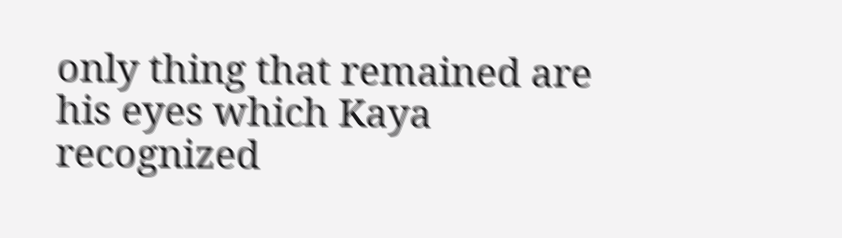only thing that remained are his eyes which Kaya recognized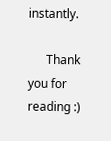instantly.

      Thank you for reading :)